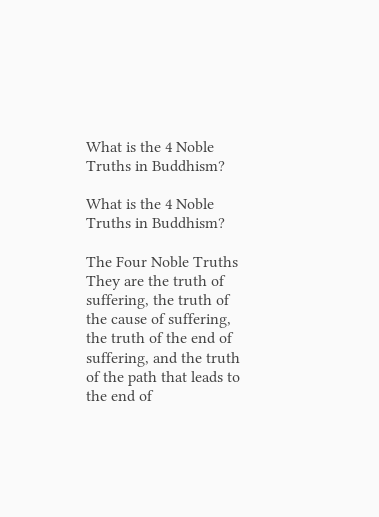What is the 4 Noble Truths in Buddhism?

What is the 4 Noble Truths in Buddhism?

The Four Noble Truths They are the truth of suffering, the truth of the cause of suffering, the truth of the end of suffering, and the truth of the path that leads to the end of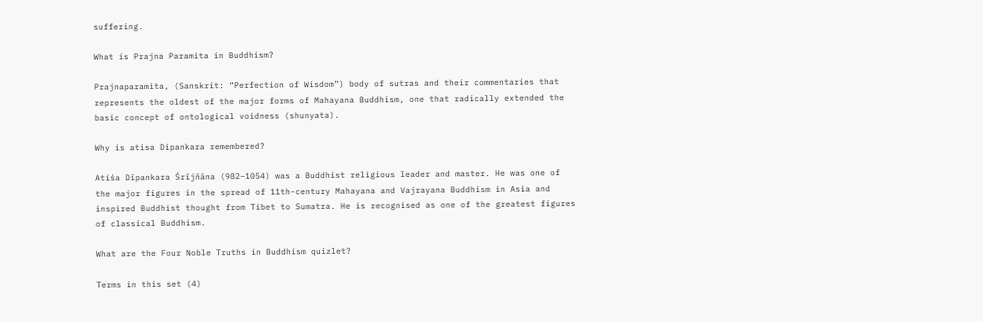suffering.

What is Prajna Paramita in Buddhism?

Prajnaparamita, (Sanskrit: “Perfection of Wisdom”) body of sutras and their commentaries that represents the oldest of the major forms of Mahayana Buddhism, one that radically extended the basic concept of ontological voidness (shunyata).

Why is atisa Dipankara remembered?

Atiśa Dīpankara Śrījñāna (982–1054) was a Buddhist religious leader and master. He was one of the major figures in the spread of 11th-century Mahayana and Vajrayana Buddhism in Asia and inspired Buddhist thought from Tibet to Sumatra. He is recognised as one of the greatest figures of classical Buddhism.

What are the Four Noble Truths in Buddhism quizlet?

Terms in this set (4)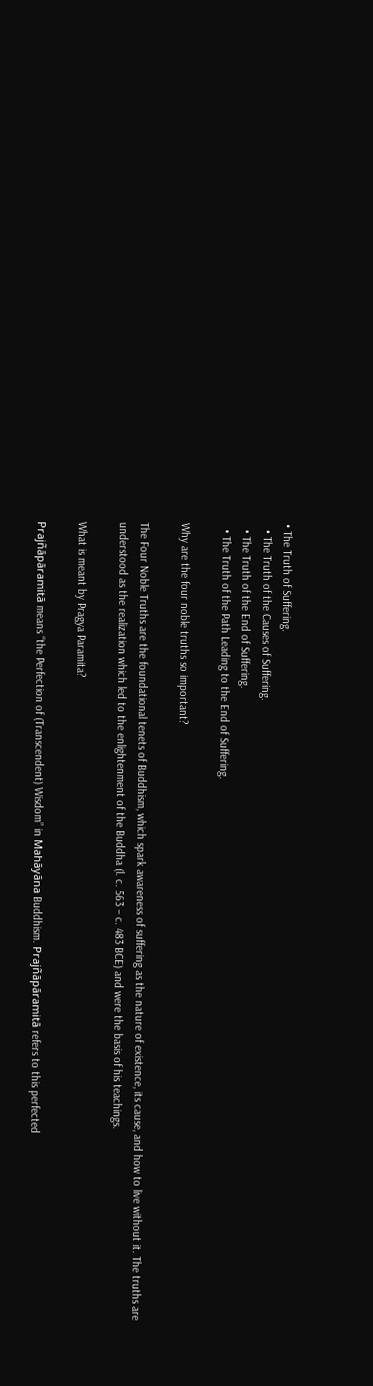• The Truth of Suffering.
  • The Truth of the Causes of Suffering.
  • The Truth of the End of Suffering.
  • The Truth of the Path Leading to the End of Suffering.

Why are the four noble truths so important?

The Four Noble Truths are the foundational tenets of Buddhism, which spark awareness of suffering as the nature of existence, its cause, and how to live without it. The truths are understood as the realization which led to the enlightenment of the Buddha (l. c. 563 – c. 483 BCE) and were the basis of his teachings.

What is meant by Pragya Paramita?

Prajñāpāramitā means “the Perfection of (Transcendent) Wisdom” in Mahāyāna Buddhism. Prajñāpāramitā refers to this perfected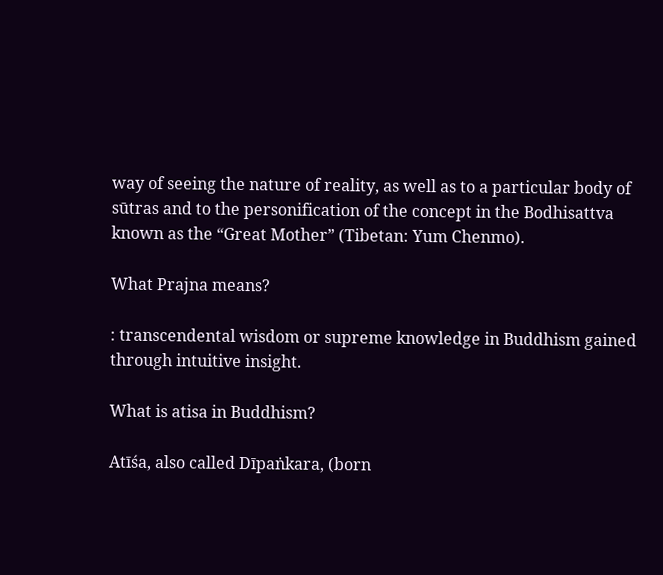way of seeing the nature of reality, as well as to a particular body of sūtras and to the personification of the concept in the Bodhisattva known as the “Great Mother” (Tibetan: Yum Chenmo).

What Prajna means?

: transcendental wisdom or supreme knowledge in Buddhism gained through intuitive insight.

What is atisa in Buddhism?

Atīśa, also called Dīpaṅkara, (born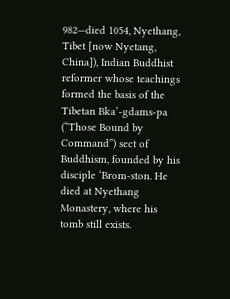982—died 1054, Nyethang, Tibet [now Nyetang, China]), Indian Buddhist reformer whose teachings formed the basis of the Tibetan Bka’-gdams-pa (“Those Bound by Command”) sect of Buddhism, founded by his disciple ‘Brom-ston. He died at Nyethang Monastery, where his tomb still exists.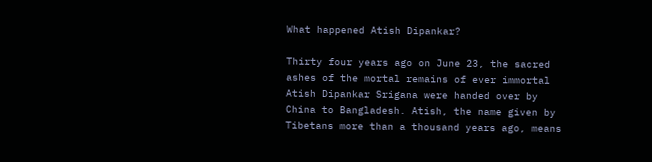What happened Atish Dipankar?

Thirty four years ago on June 23, the sacred ashes of the mortal remains of ever immortal Atish Dipankar Srigana were handed over by China to Bangladesh. Atish, the name given by Tibetans more than a thousand years ago, means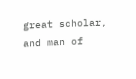great scholar, and man of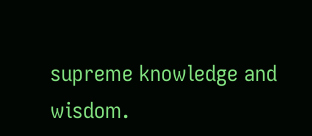supreme knowledge and wisdom.